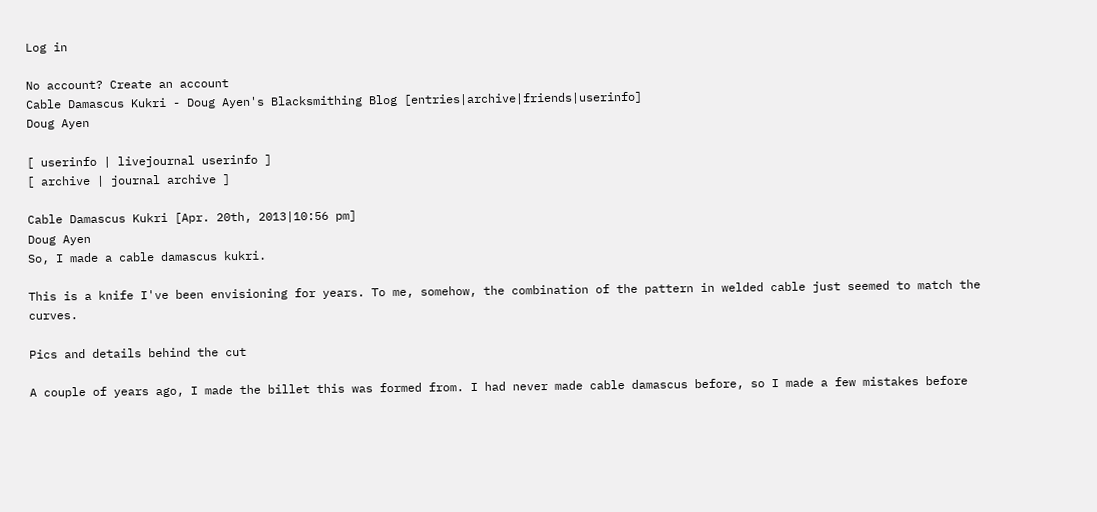Log in

No account? Create an account
Cable Damascus Kukri - Doug Ayen's Blacksmithing Blog [entries|archive|friends|userinfo]
Doug Ayen

[ userinfo | livejournal userinfo ]
[ archive | journal archive ]

Cable Damascus Kukri [Apr. 20th, 2013|10:56 pm]
Doug Ayen
So, I made a cable damascus kukri.

This is a knife I've been envisioning for years. To me, somehow, the combination of the pattern in welded cable just seemed to match the curves.

Pics and details behind the cut

A couple of years ago, I made the billet this was formed from. I had never made cable damascus before, so I made a few mistakes before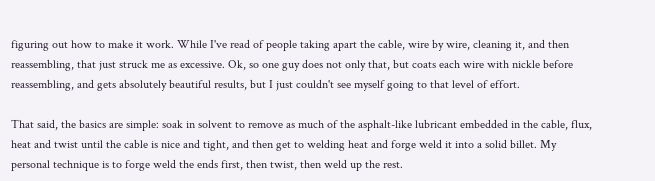figuring out how to make it work. While I've read of people taking apart the cable, wire by wire, cleaning it, and then reassembling, that just struck me as excessive. Ok, so one guy does not only that, but coats each wire with nickle before reassembling, and gets absolutely beautiful results, but I just couldn't see myself going to that level of effort.

That said, the basics are simple: soak in solvent to remove as much of the asphalt-like lubricant embedded in the cable, flux, heat and twist until the cable is nice and tight, and then get to welding heat and forge weld it into a solid billet. My personal technique is to forge weld the ends first, then twist, then weld up the rest.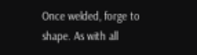Once welded, forge to shape. As with all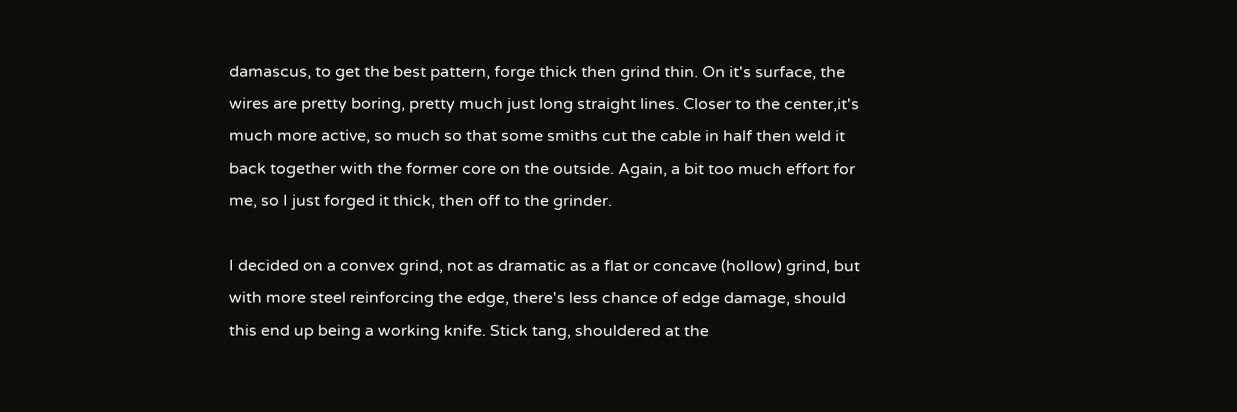damascus, to get the best pattern, forge thick then grind thin. On it's surface, the wires are pretty boring, pretty much just long straight lines. Closer to the center,it's much more active, so much so that some smiths cut the cable in half then weld it back together with the former core on the outside. Again, a bit too much effort for me, so I just forged it thick, then off to the grinder.

I decided on a convex grind, not as dramatic as a flat or concave (hollow) grind, but with more steel reinforcing the edge, there's less chance of edge damage, should this end up being a working knife. Stick tang, shouldered at the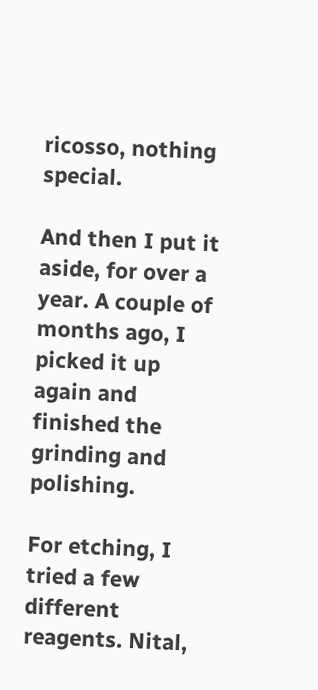ricosso, nothing special.

And then I put it aside, for over a year. A couple of months ago, I picked it up again and finished the grinding and polishing.

For etching, I tried a few different reagents. Nital,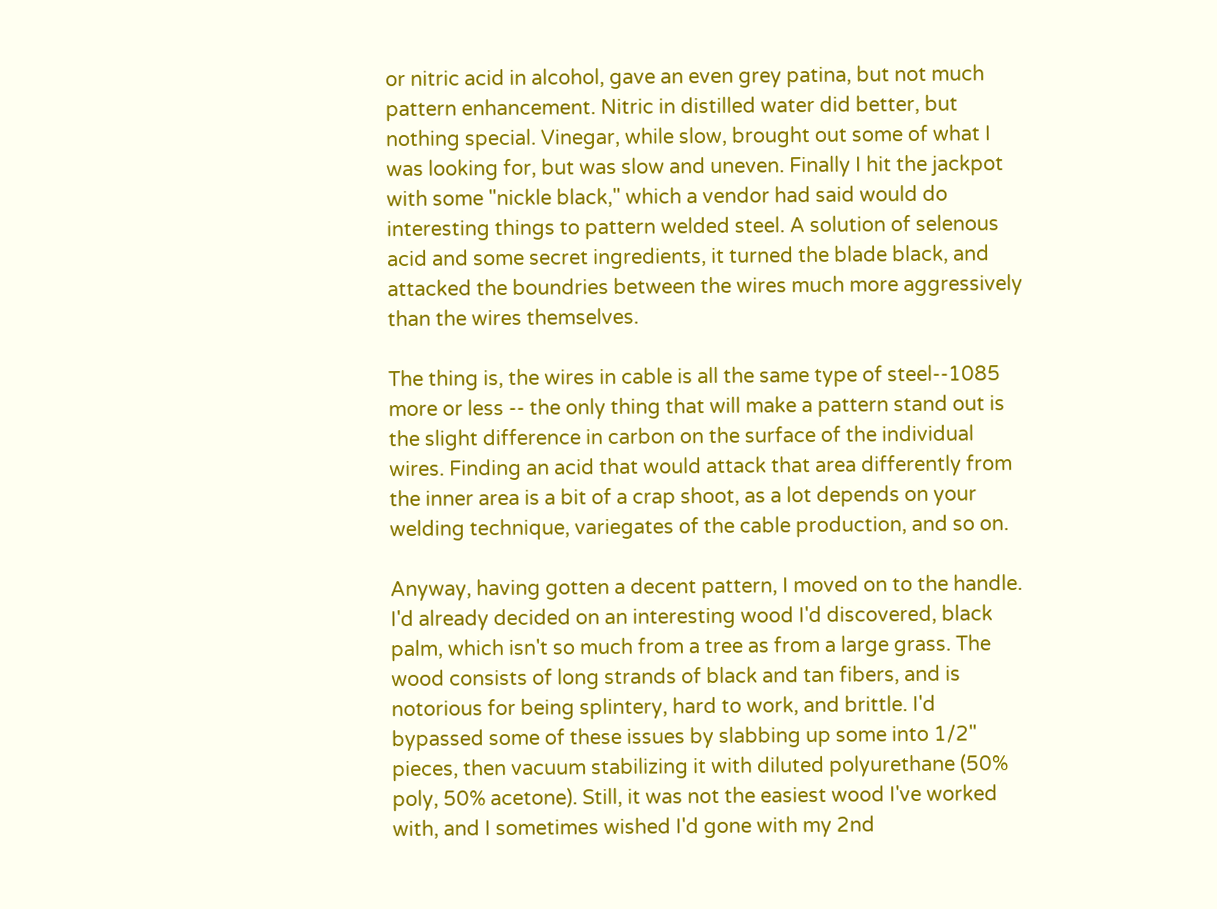or nitric acid in alcohol, gave an even grey patina, but not much pattern enhancement. Nitric in distilled water did better, but nothing special. Vinegar, while slow, brought out some of what I was looking for, but was slow and uneven. Finally I hit the jackpot with some "nickle black," which a vendor had said would do interesting things to pattern welded steel. A solution of selenous acid and some secret ingredients, it turned the blade black, and attacked the boundries between the wires much more aggressively than the wires themselves.

The thing is, the wires in cable is all the same type of steel--1085 more or less -- the only thing that will make a pattern stand out is the slight difference in carbon on the surface of the individual wires. Finding an acid that would attack that area differently from the inner area is a bit of a crap shoot, as a lot depends on your welding technique, variegates of the cable production, and so on.

Anyway, having gotten a decent pattern, I moved on to the handle. I'd already decided on an interesting wood I'd discovered, black palm, which isn't so much from a tree as from a large grass. The wood consists of long strands of black and tan fibers, and is notorious for being splintery, hard to work, and brittle. I'd bypassed some of these issues by slabbing up some into 1/2" pieces, then vacuum stabilizing it with diluted polyurethane (50% poly, 50% acetone). Still, it was not the easiest wood I've worked with, and I sometimes wished I'd gone with my 2nd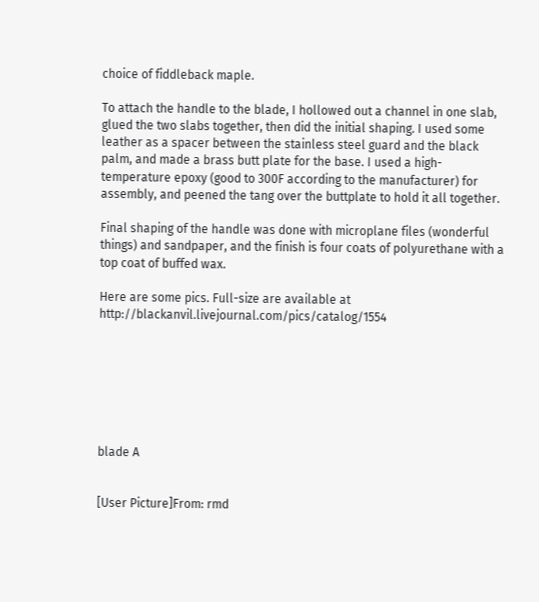choice of fiddleback maple.

To attach the handle to the blade, I hollowed out a channel in one slab, glued the two slabs together, then did the initial shaping. I used some leather as a spacer between the stainless steel guard and the black palm, and made a brass butt plate for the base. I used a high-temperature epoxy (good to 300F according to the manufacturer) for assembly, and peened the tang over the buttplate to hold it all together.

Final shaping of the handle was done with microplane files (wonderful things) and sandpaper, and the finish is four coats of polyurethane with a top coat of buffed wax.

Here are some pics. Full-size are available at http://blackanvil.livejournal.com/pics/catalog/1554







blade A


[User Picture]From: rmd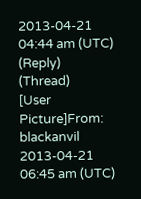2013-04-21 04:44 am (UTC)
(Reply) (Thread)
[User Picture]From: blackanvil
2013-04-21 06:45 am (UTC)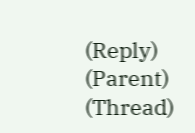(Reply) (Parent) (Thread)